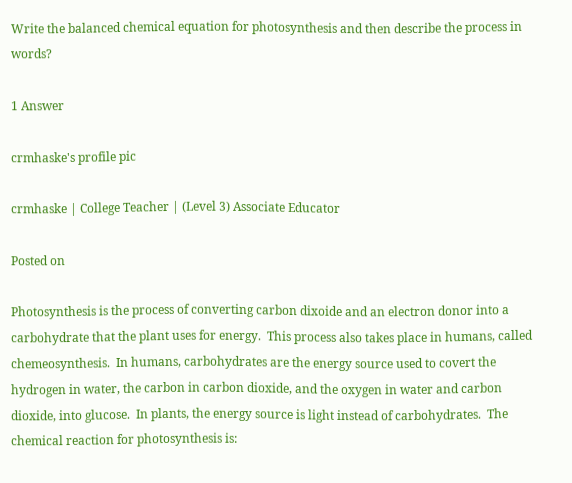Write the balanced chemical equation for photosynthesis and then describe the process in words?

1 Answer

crmhaske's profile pic

crmhaske | College Teacher | (Level 3) Associate Educator

Posted on

Photosynthesis is the process of converting carbon dixoide and an electron donor into a carbohydrate that the plant uses for energy.  This process also takes place in humans, called chemeosynthesis.  In humans, carbohydrates are the energy source used to covert the hydrogen in water, the carbon in carbon dioxide, and the oxygen in water and carbon dioxide, into glucose.  In plants, the energy source is light instead of carbohydrates.  The chemical reaction for photosynthesis is: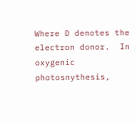Where D denotes the electron donor.  In oxygenic photosnythesis,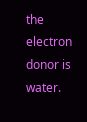the electron donor is water.